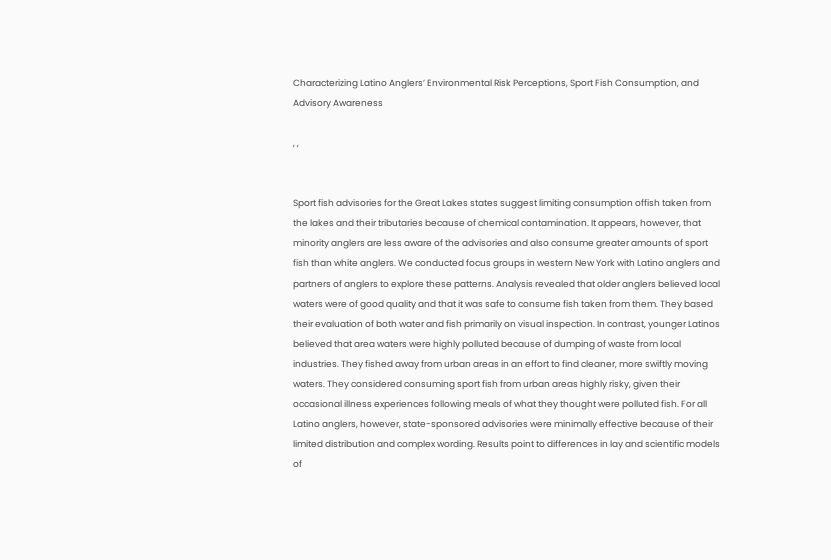Characterizing Latino Anglers’ Environmental Risk Perceptions, Sport Fish Consumption, and Advisory Awareness

, ,


Sport fish advisories for the Great Lakes states suggest limiting consumption offish taken from the lakes and their tributaries because of chemical contamination. It appears, however, that minority anglers are less aware of the advisories and also consume greater amounts of sport fish than white anglers. We conducted focus groups in western New York with Latino anglers and partners of anglers to explore these patterns. Analysis revealed that older anglers believed local waters were of good quality and that it was safe to consume fish taken from them. They based their evaluation of both water and fish primarily on visual inspection. In contrast, younger Latinos believed that area waters were highly polluted because of dumping of waste from local industries. They fished away from urban areas in an effort to find cleaner, more swiftly moving waters. They considered consuming sport fish from urban areas highly risky, given their occasional illness experiences following meals of what they thought were polluted fish. For all Latino anglers, however, state-sponsored advisories were minimally effective because of their limited distribution and complex wording. Results point to differences in lay and scientific models of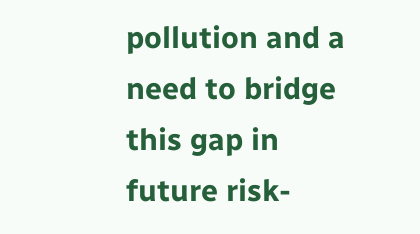pollution and a need to bridge this gap in future risk-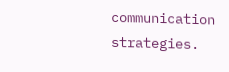communication strategies.